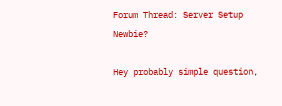Forum Thread: Server Setup Newbie?

Hey probably simple question,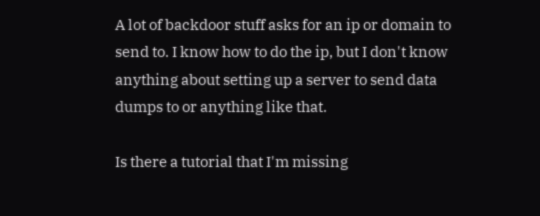A lot of backdoor stuff asks for an ip or domain to send to. I know how to do the ip, but I don't know anything about setting up a server to send data dumps to or anything like that.

Is there a tutorial that I'm missing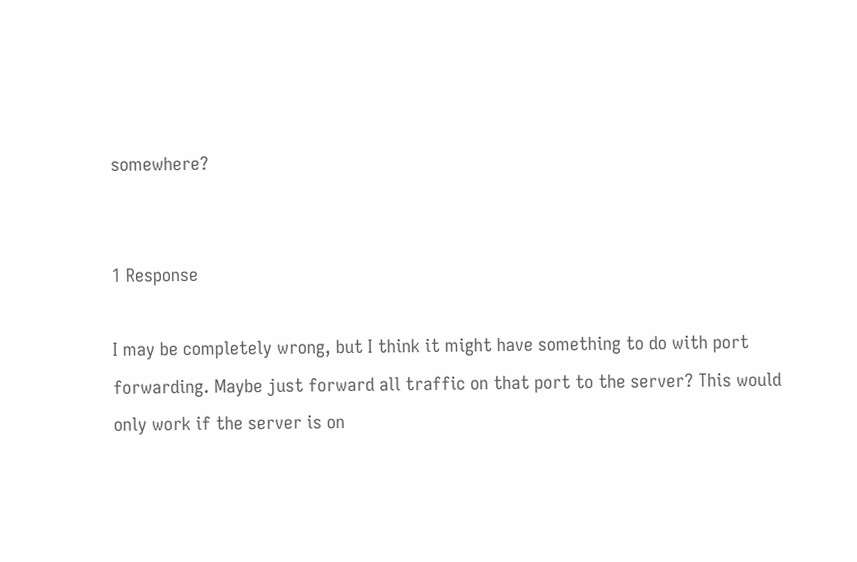somewhere?


1 Response

I may be completely wrong, but I think it might have something to do with port forwarding. Maybe just forward all traffic on that port to the server? This would only work if the server is on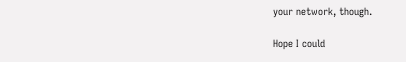your network, though.

Hope I could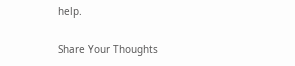help.

Share Your Thoughts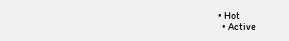• Hot
  • Active